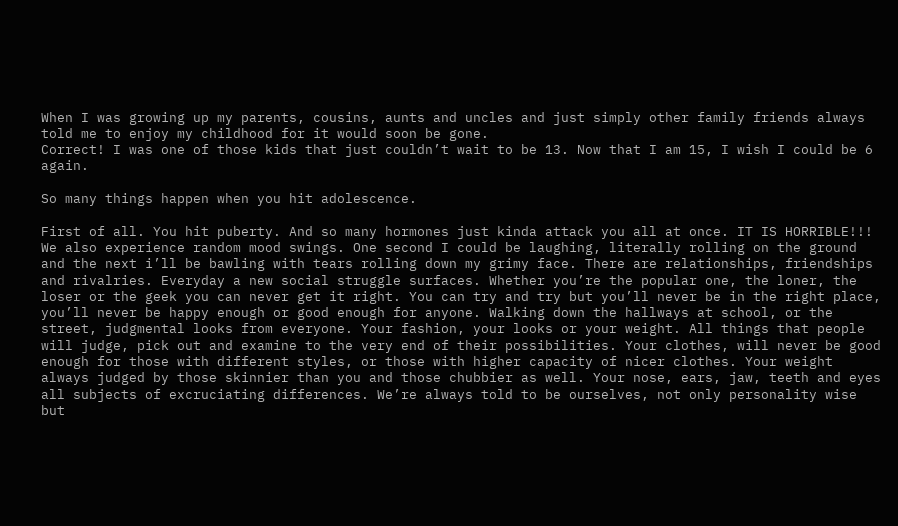When I was growing up my parents, cousins, aunts and uncles and just simply other family friends always told me to enjoy my childhood for it would soon be gone.
Correct! I was one of those kids that just couldn’t wait to be 13. Now that I am 15, I wish I could be 6 again.

So many things happen when you hit adolescence.

First of all. You hit puberty. And so many hormones just kinda attack you all at once. IT IS HORRIBLE!!! We also experience random mood swings. One second I could be laughing, literally rolling on the ground and the next i’ll be bawling with tears rolling down my grimy face. There are relationships, friendships and rivalries. Everyday a new social struggle surfaces. Whether you’re the popular one, the loner, the loser or the geek you can never get it right. You can try and try but you’ll never be in the right place, you’ll never be happy enough or good enough for anyone. Walking down the hallways at school, or the street, judgmental looks from everyone. Your fashion, your looks or your weight. All things that people will judge, pick out and examine to the very end of their possibilities. Your clothes, will never be good enough for those with different styles, or those with higher capacity of nicer clothes. Your weight always judged by those skinnier than you and those chubbier as well. Your nose, ears, jaw, teeth and eyes all subjects of excruciating differences. We’re always told to be ourselves, not only personality wise but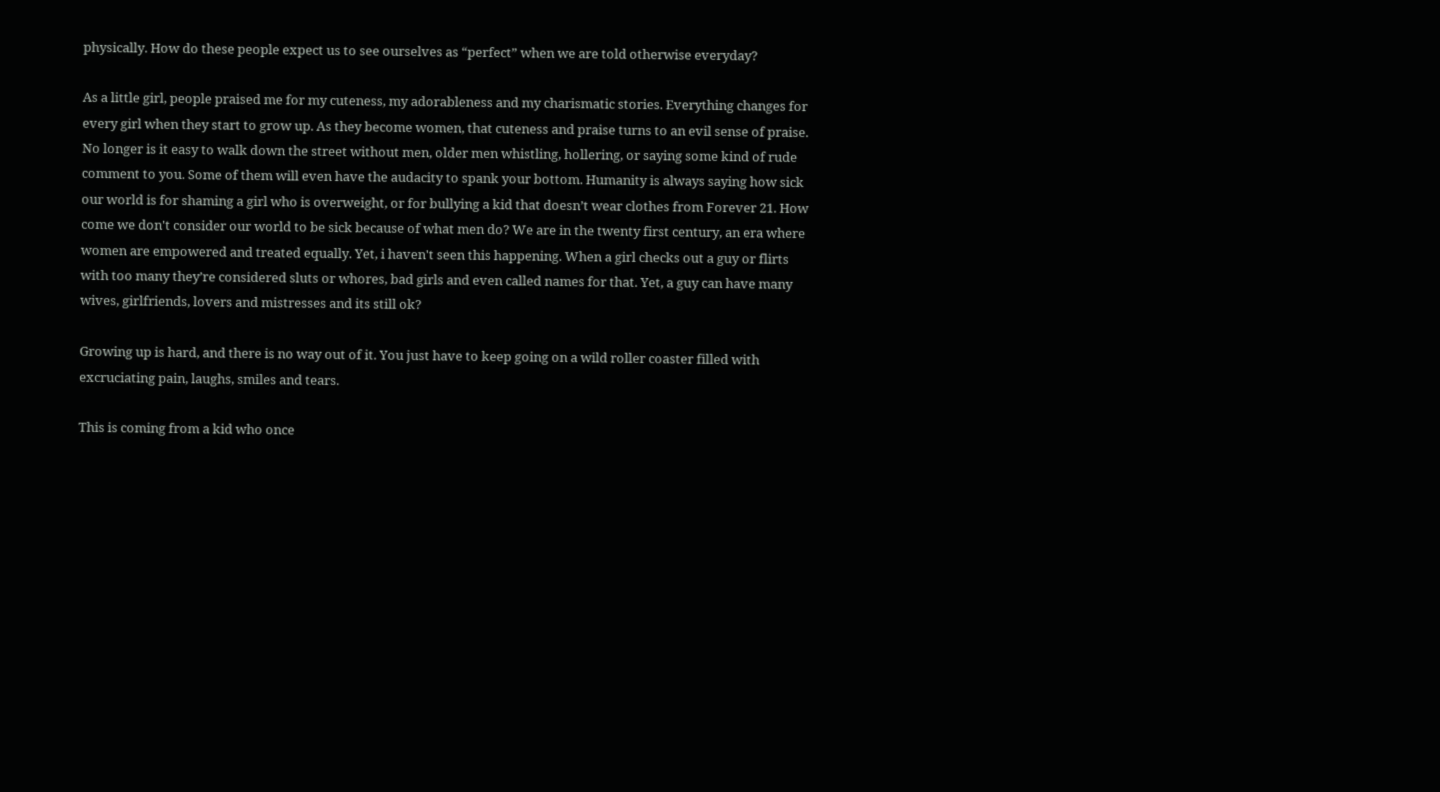physically. How do these people expect us to see ourselves as “perfect” when we are told otherwise everyday?

As a little girl, people praised me for my cuteness, my adorableness and my charismatic stories. Everything changes for every girl when they start to grow up. As they become women, that cuteness and praise turns to an evil sense of praise. No longer is it easy to walk down the street without men, older men whistling, hollering, or saying some kind of rude comment to you. Some of them will even have the audacity to spank your bottom. Humanity is always saying how sick our world is for shaming a girl who is overweight, or for bullying a kid that doesn’t wear clothes from Forever 21. How come we don't consider our world to be sick because of what men do? We are in the twenty first century, an era where women are empowered and treated equally. Yet, i haven't seen this happening. When a girl checks out a guy or flirts with too many they’re considered sluts or whores, bad girls and even called names for that. Yet, a guy can have many wives, girlfriends, lovers and mistresses and its still ok?

Growing up is hard, and there is no way out of it. You just have to keep going on a wild roller coaster filled with excruciating pain, laughs, smiles and tears.

This is coming from a kid who once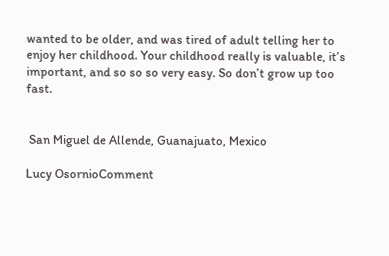wanted to be older, and was tired of adult telling her to enjoy her childhood. Your childhood really is valuable, it’s important, and so so so very easy. So don’t grow up too fast.


 San Miguel de Allende, Guanajuato, Mexico

Lucy OsornioComment